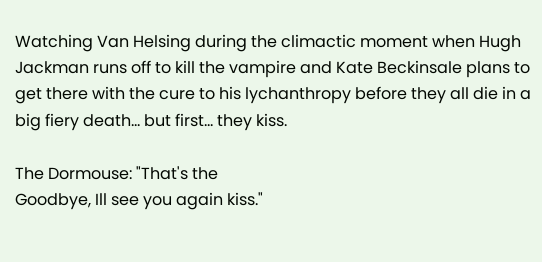Watching Van Helsing during the climactic moment when Hugh Jackman runs off to kill the vampire and Kate Beckinsale plans to get there with the cure to his lychanthropy before they all die in a big fiery death... but first... they kiss.

The Dormouse: "That's the
Goodbye, Ill see you again kiss."